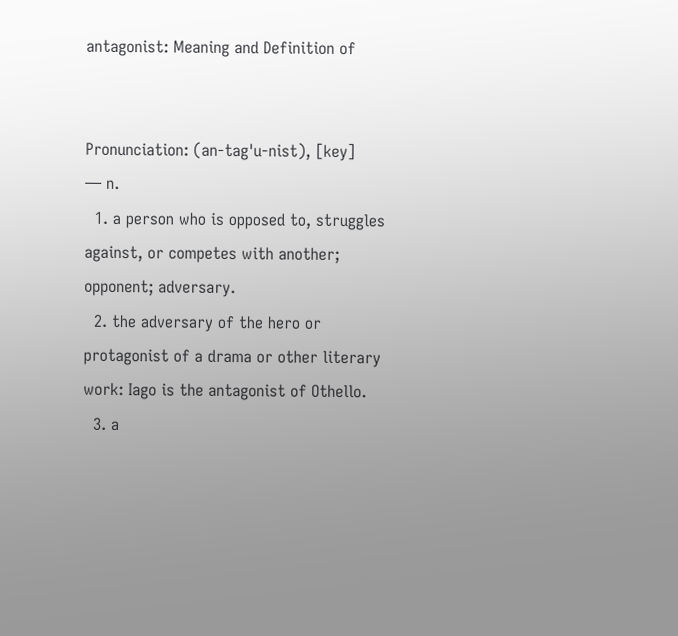antagonist: Meaning and Definition of


Pronunciation: (an-tag'u-nist), [key]
— n.
  1. a person who is opposed to, struggles against, or competes with another; opponent; adversary.
  2. the adversary of the hero or protagonist of a drama or other literary work: Iago is the antagonist of Othello.
  3. a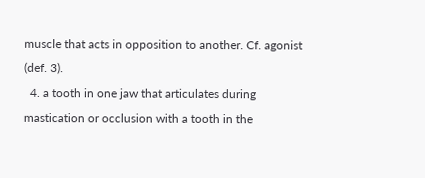muscle that acts in opposition to another. Cf. agonist (def. 3).
  4. a tooth in one jaw that articulates during mastication or occlusion with a tooth in the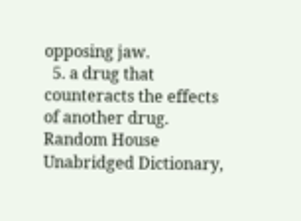opposing jaw.
  5. a drug that counteracts the effects of another drug.
Random House Unabridged Dictionary,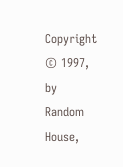Copyright © 1997, by Random House,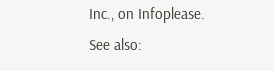Inc., on Infoplease.
See also: